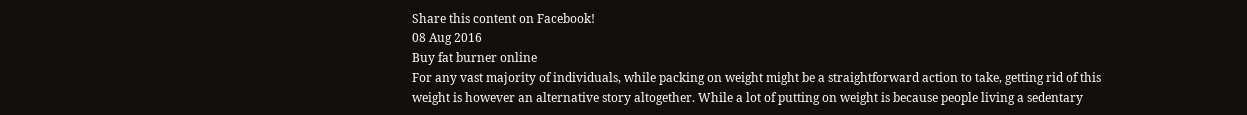Share this content on Facebook!
08 Aug 2016
Buy fat burner online
For any vast majority of individuals, while packing on weight might be a straightforward action to take, getting rid of this weight is however an alternative story altogether. While a lot of putting on weight is because people living a sedentary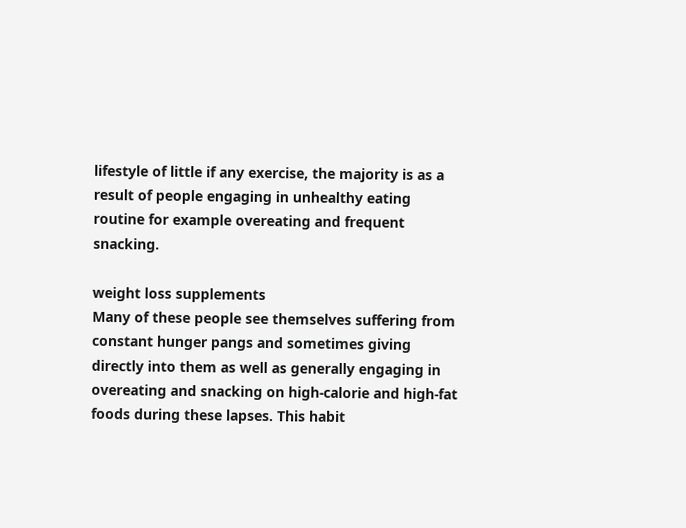lifestyle of little if any exercise, the majority is as a result of people engaging in unhealthy eating routine for example overeating and frequent snacking.

weight loss supplements
Many of these people see themselves suffering from constant hunger pangs and sometimes giving directly into them as well as generally engaging in overeating and snacking on high-calorie and high-fat foods during these lapses. This habit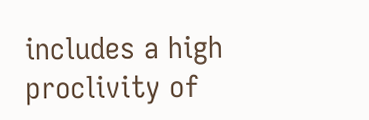includes a high proclivity of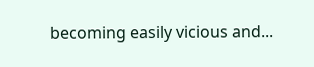becoming easily vicious and...